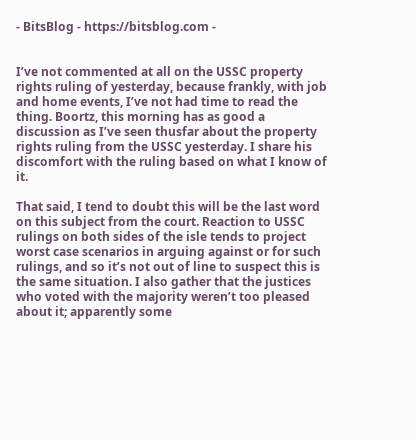- BitsBlog - https://bitsblog.com -


I’ve not commented at all on the USSC property rights ruling of yesterday, because frankly, with job and home events, I’ve not had time to read the thing. Boortz, this morning has as good a discussion as I’ve seen thusfar about the property rights ruling from the USSC yesterday. I share his discomfort with the ruling based on what I know of it.

That said, I tend to doubt this will be the last word on this subject from the court. Reaction to USSC rulings on both sides of the isle tends to project worst case scenarios in arguing against or for such rulings, and so it’s not out of line to suspect this is the same situation. I also gather that the justices who voted with the majority weren’t too pleased about it; apparently some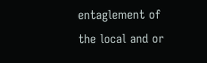entaglement of the local and or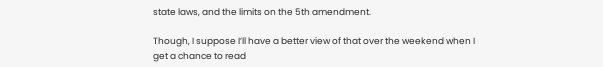state laws, and the limits on the 5th amendment.

Though, I suppose I’ll have a better view of that over the weekend when I get a chance to read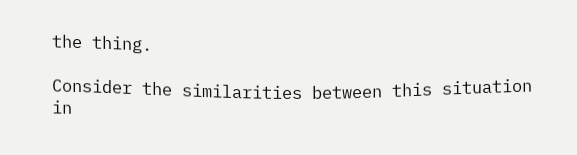the thing.

Consider the similarities between this situation in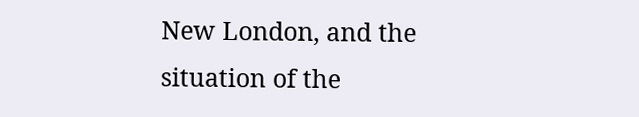New London, and the situation of the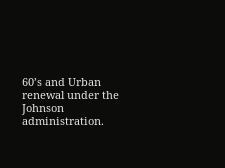60’s and Urban renewal under the Johnson administration.